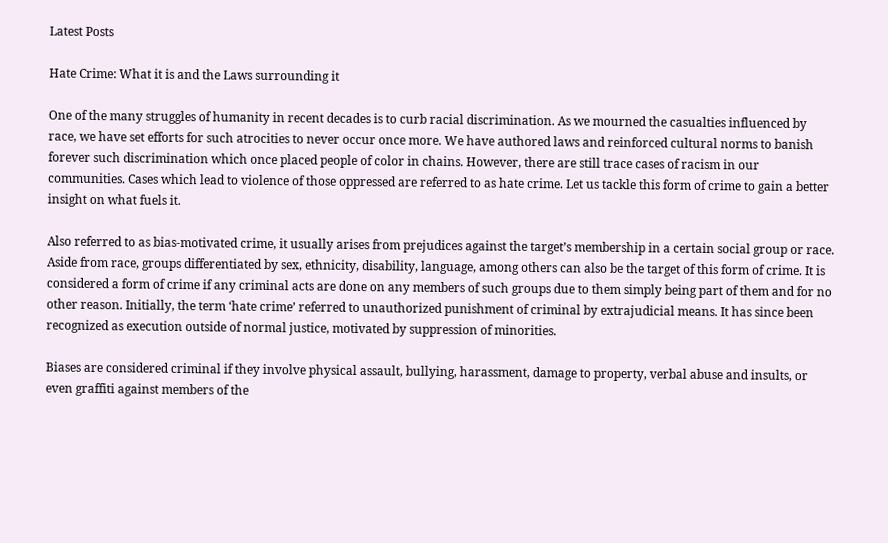Latest Posts

Hate Crime: What it is and the Laws surrounding it

One of the many struggles of humanity in recent decades is to curb racial discrimination. As we mourned the casualties influenced by race, we have set efforts for such atrocities to never occur once more. We have authored laws and reinforced cultural norms to banish forever such discrimination which once placed people of color in chains. However, there are still trace cases of racism in our communities. Cases which lead to violence of those oppressed are referred to as hate crime. Let us tackle this form of crime to gain a better insight on what fuels it.

Also referred to as bias-motivated crime, it usually arises from prejudices against the target’s membership in a certain social group or race. Aside from race, groups differentiated by sex, ethnicity, disability, language, among others can also be the target of this form of crime. It is considered a form of crime if any criminal acts are done on any members of such groups due to them simply being part of them and for no other reason. Initially, the term ‘hate crime’ referred to unauthorized punishment of criminal by extrajudicial means. It has since been recognized as execution outside of normal justice, motivated by suppression of minorities.

Biases are considered criminal if they involve physical assault, bullying, harassment, damage to property, verbal abuse and insults, or even graffiti against members of the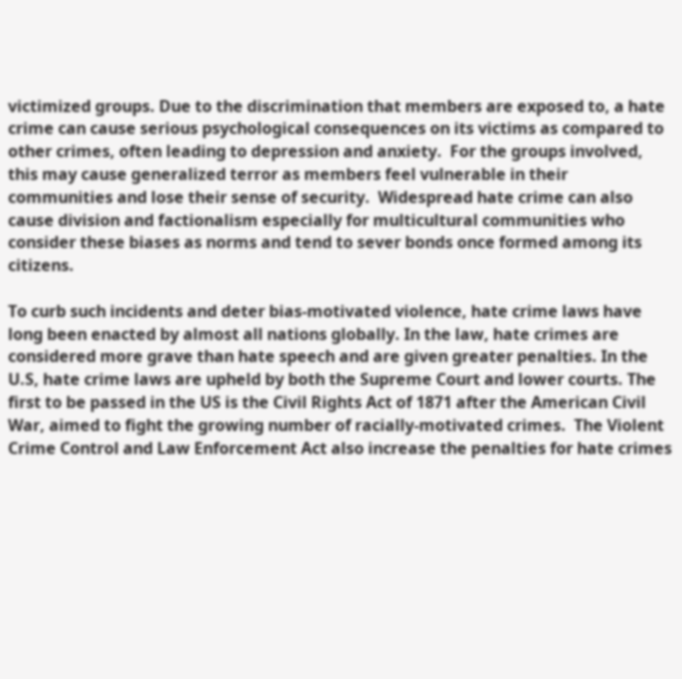victimized groups. Due to the discrimination that members are exposed to, a hate crime can cause serious psychological consequences on its victims as compared to other crimes, often leading to depression and anxiety.  For the groups involved, this may cause generalized terror as members feel vulnerable in their communities and lose their sense of security.  Widespread hate crime can also cause division and factionalism especially for multicultural communities who consider these biases as norms and tend to sever bonds once formed among its citizens.

To curb such incidents and deter bias-motivated violence, hate crime laws have long been enacted by almost all nations globally. In the law, hate crimes are considered more grave than hate speech and are given greater penalties. In the U.S, hate crime laws are upheld by both the Supreme Court and lower courts. The first to be passed in the US is the Civil Rights Act of 1871 after the American Civil War, aimed to fight the growing number of racially-motivated crimes.  The Violent Crime Control and Law Enforcement Act also increase the penalties for hate crimes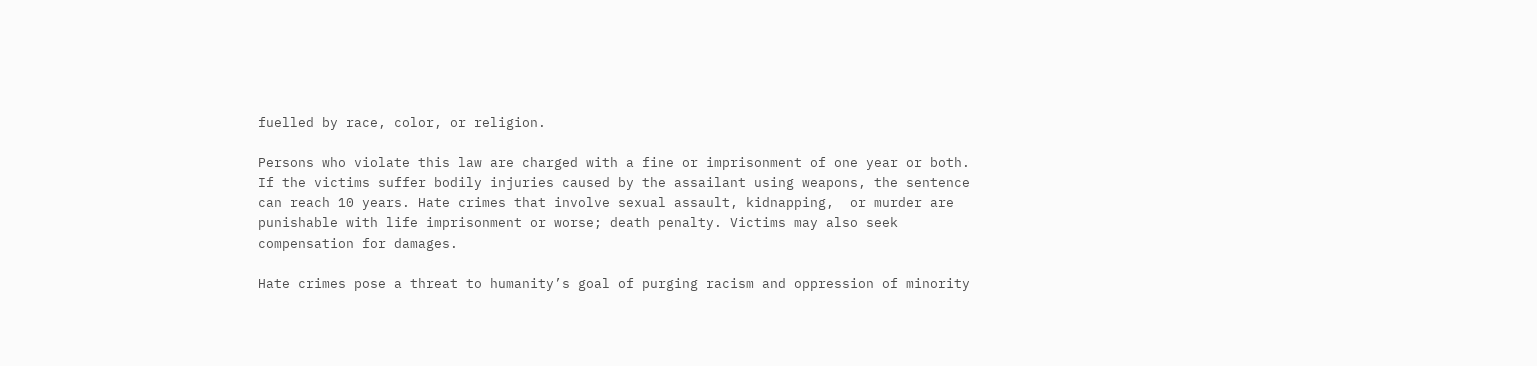fuelled by race, color, or religion.

Persons who violate this law are charged with a fine or imprisonment of one year or both. If the victims suffer bodily injuries caused by the assailant using weapons, the sentence can reach 10 years. Hate crimes that involve sexual assault, kidnapping,  or murder are punishable with life imprisonment or worse; death penalty. Victims may also seek compensation for damages.

Hate crimes pose a threat to humanity’s goal of purging racism and oppression of minority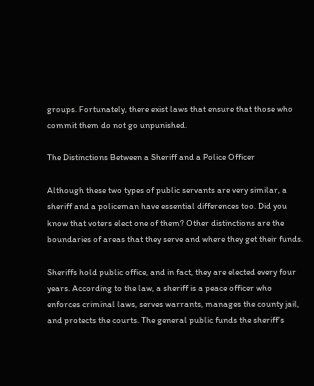groups. Fortunately, there exist laws that ensure that those who commit them do not go unpunished.

The Distinctions Between a Sheriff and a Police Officer

Although these two types of public servants are very similar, a sheriff and a policeman have essential differences too. Did you know that voters elect one of them? Other distinctions are the boundaries of areas that they serve and where they get their funds.

Sheriffs hold public office, and in fact, they are elected every four years. According to the law, a sheriff is a peace officer who enforces criminal laws, serves warrants, manages the county jail, and protects the courts. The general public funds the sheriff’s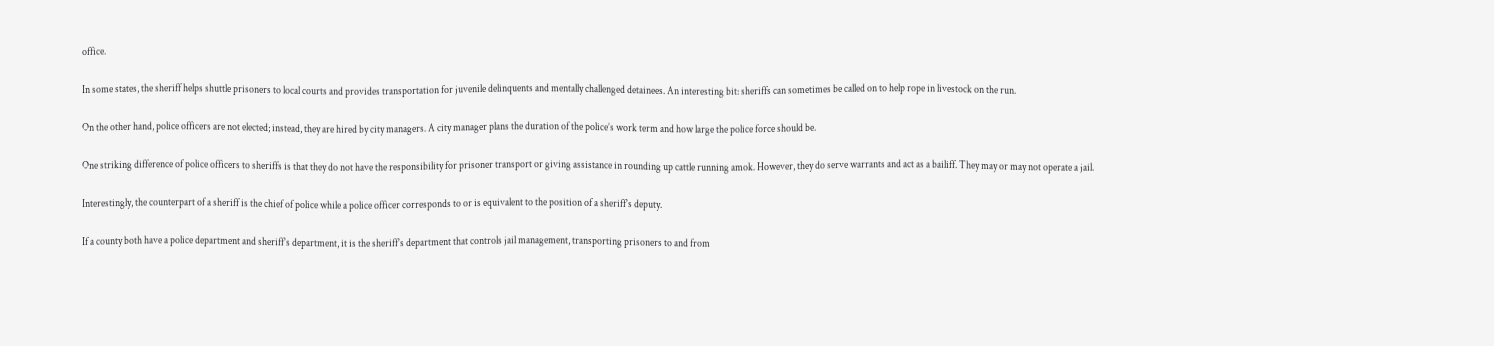office.

In some states, the sheriff helps shuttle prisoners to local courts and provides transportation for juvenile delinquents and mentally challenged detainees. An interesting bit: sheriffs can sometimes be called on to help rope in livestock on the run.

On the other hand, police officers are not elected; instead, they are hired by city managers. A city manager plans the duration of the police’s work term and how large the police force should be.

One striking difference of police officers to sheriffs is that they do not have the responsibility for prisoner transport or giving assistance in rounding up cattle running amok. However, they do serve warrants and act as a bailiff. They may or may not operate a jail.

Interestingly, the counterpart of a sheriff is the chief of police while a police officer corresponds to or is equivalent to the position of a sheriff’s deputy.

If a county both have a police department and sheriff’s department, it is the sheriff’s department that controls jail management, transporting prisoners to and from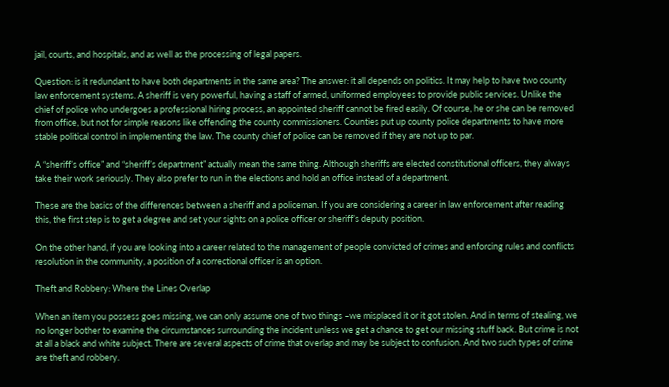jail, courts, and hospitals, and as well as the processing of legal papers.

Question: is it redundant to have both departments in the same area? The answer: it all depends on politics. It may help to have two county law enforcement systems. A sheriff is very powerful, having a staff of armed, uniformed employees to provide public services. Unlike the chief of police who undergoes a professional hiring process, an appointed sheriff cannot be fired easily. Of course, he or she can be removed from office, but not for simple reasons like offending the county commissioners. Counties put up county police departments to have more stable political control in implementing the law. The county chief of police can be removed if they are not up to par.

A “sheriff’s office” and “sheriff’s department” actually mean the same thing. Although sheriffs are elected constitutional officers, they always take their work seriously. They also prefer to run in the elections and hold an office instead of a department.

These are the basics of the differences between a sheriff and a policeman. If you are considering a career in law enforcement after reading this, the first step is to get a degree and set your sights on a police officer or sheriff’s deputy position.

On the other hand, if you are looking into a career related to the management of people convicted of crimes and enforcing rules and conflicts resolution in the community, a position of a correctional officer is an option.

Theft and Robbery: Where the Lines Overlap

When an item you possess goes missing, we can only assume one of two things –we misplaced it or it got stolen. And in terms of stealing, we no longer bother to examine the circumstances surrounding the incident unless we get a chance to get our missing stuff back. But crime is not at all a black and white subject. There are several aspects of crime that overlap and may be subject to confusion. And two such types of crime are theft and robbery.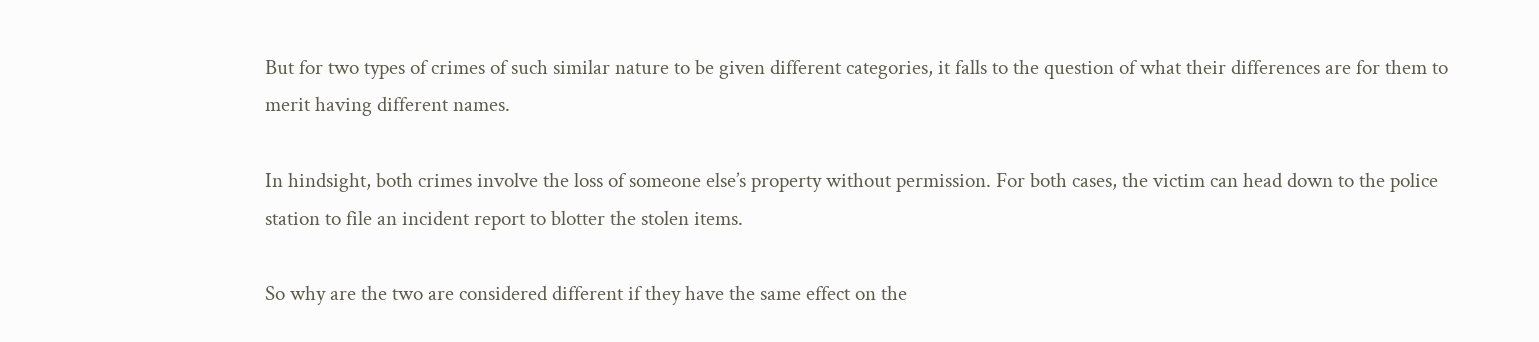But for two types of crimes of such similar nature to be given different categories, it falls to the question of what their differences are for them to merit having different names.

In hindsight, both crimes involve the loss of someone else’s property without permission. For both cases, the victim can head down to the police station to file an incident report to blotter the stolen items.

So why are the two are considered different if they have the same effect on the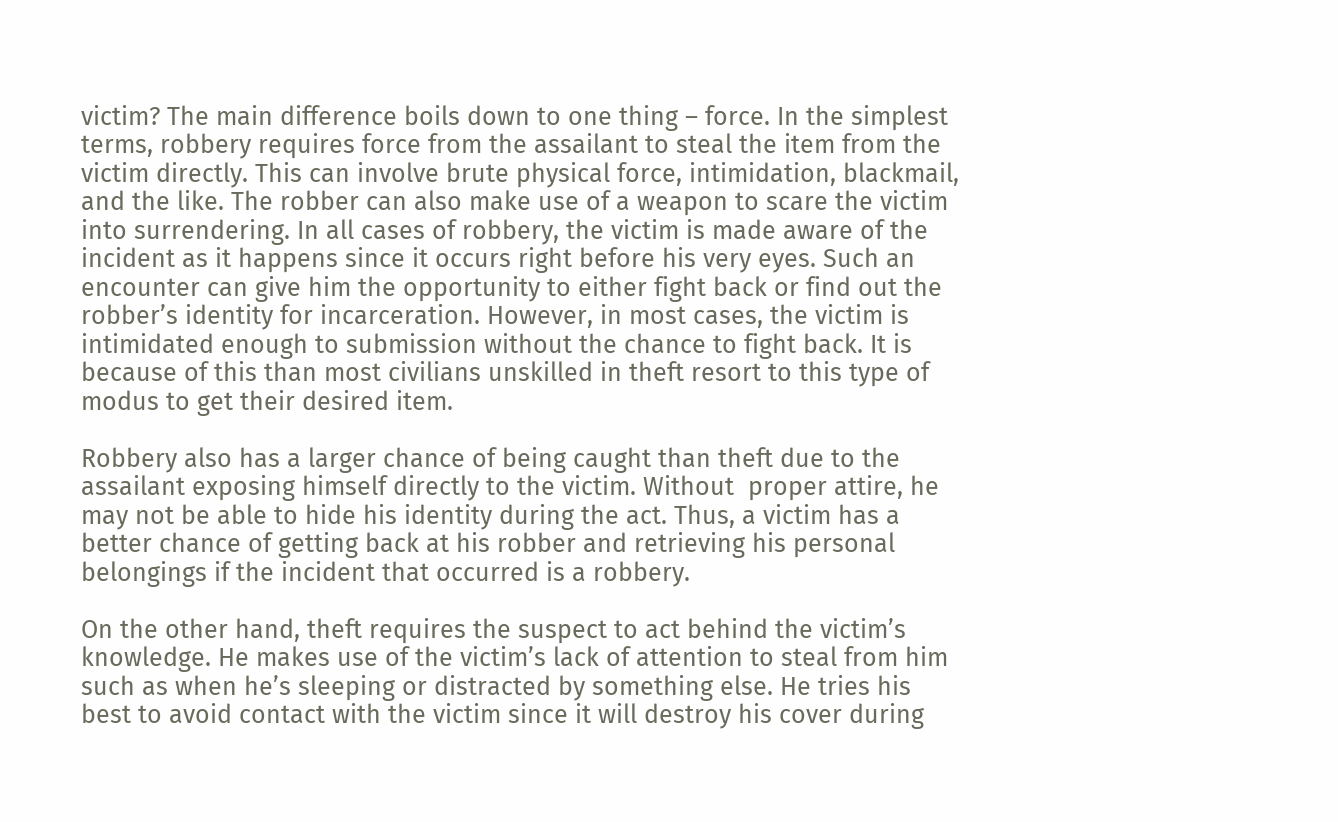victim? The main difference boils down to one thing – force. In the simplest terms, robbery requires force from the assailant to steal the item from the victim directly. This can involve brute physical force, intimidation, blackmail, and the like. The robber can also make use of a weapon to scare the victim into surrendering. In all cases of robbery, the victim is made aware of the incident as it happens since it occurs right before his very eyes. Such an encounter can give him the opportunity to either fight back or find out the robber’s identity for incarceration. However, in most cases, the victim is intimidated enough to submission without the chance to fight back. It is because of this than most civilians unskilled in theft resort to this type of modus to get their desired item.

Robbery also has a larger chance of being caught than theft due to the assailant exposing himself directly to the victim. Without  proper attire, he may not be able to hide his identity during the act. Thus, a victim has a better chance of getting back at his robber and retrieving his personal belongings if the incident that occurred is a robbery.

On the other hand, theft requires the suspect to act behind the victim’s knowledge. He makes use of the victim’s lack of attention to steal from him such as when he’s sleeping or distracted by something else. He tries his best to avoid contact with the victim since it will destroy his cover during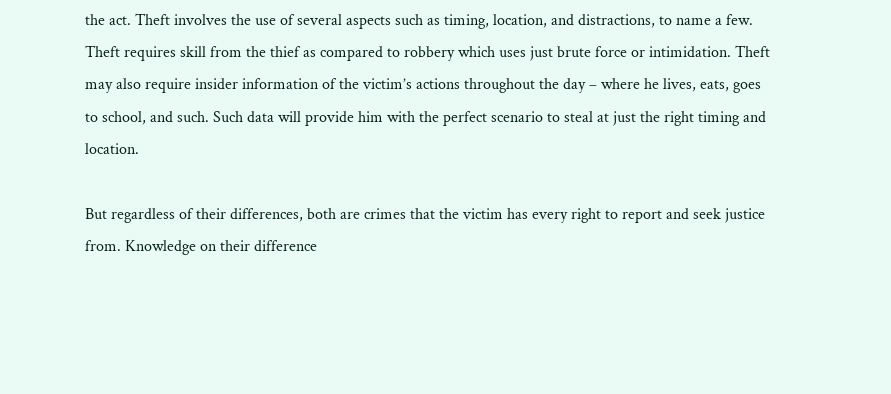the act. Theft involves the use of several aspects such as timing, location, and distractions, to name a few. Theft requires skill from the thief as compared to robbery which uses just brute force or intimidation. Theft may also require insider information of the victim’s actions throughout the day – where he lives, eats, goes to school, and such. Such data will provide him with the perfect scenario to steal at just the right timing and location.

But regardless of their differences, both are crimes that the victim has every right to report and seek justice from. Knowledge on their difference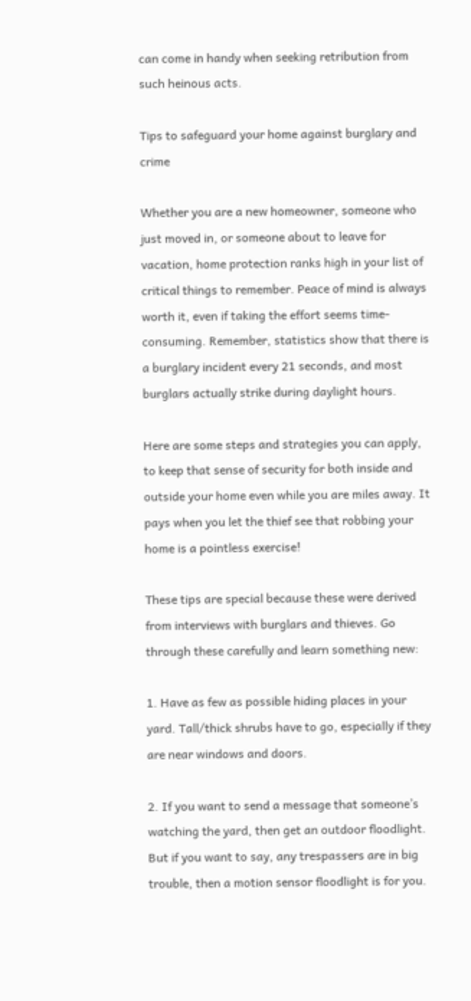can come in handy when seeking retribution from such heinous acts.

Tips to safeguard your home against burglary and crime

Whether you are a new homeowner, someone who just moved in, or someone about to leave for vacation, home protection ranks high in your list of critical things to remember. Peace of mind is always worth it, even if taking the effort seems time-consuming. Remember, statistics show that there is a burglary incident every 21 seconds, and most burglars actually strike during daylight hours.

Here are some steps and strategies you can apply, to keep that sense of security for both inside and outside your home even while you are miles away. It pays when you let the thief see that robbing your home is a pointless exercise!

These tips are special because these were derived from interviews with burglars and thieves. Go through these carefully and learn something new:

1. Have as few as possible hiding places in your yard. Tall/thick shrubs have to go, especially if they are near windows and doors.

2. If you want to send a message that someone’s watching the yard, then get an outdoor floodlight. But if you want to say, any trespassers are in big trouble, then a motion sensor floodlight is for you.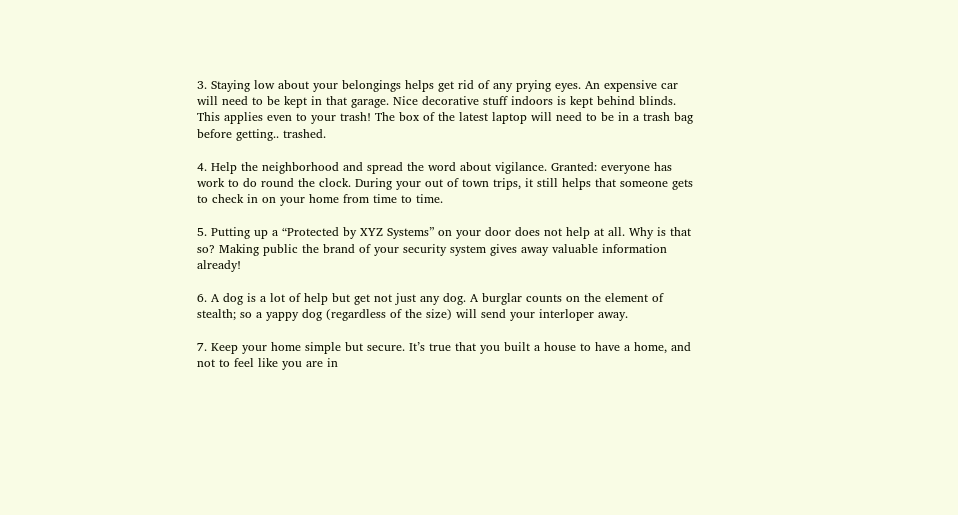3. Staying low about your belongings helps get rid of any prying eyes. An expensive car will need to be kept in that garage. Nice decorative stuff indoors is kept behind blinds. This applies even to your trash! The box of the latest laptop will need to be in a trash bag before getting.. trashed.

4. Help the neighborhood and spread the word about vigilance. Granted: everyone has work to do round the clock. During your out of town trips, it still helps that someone gets to check in on your home from time to time.

5. Putting up a “Protected by XYZ Systems” on your door does not help at all. Why is that so? Making public the brand of your security system gives away valuable information already!

6. A dog is a lot of help but get not just any dog. A burglar counts on the element of stealth; so a yappy dog (regardless of the size) will send your interloper away.

7. Keep your home simple but secure. It’s true that you built a house to have a home, and not to feel like you are in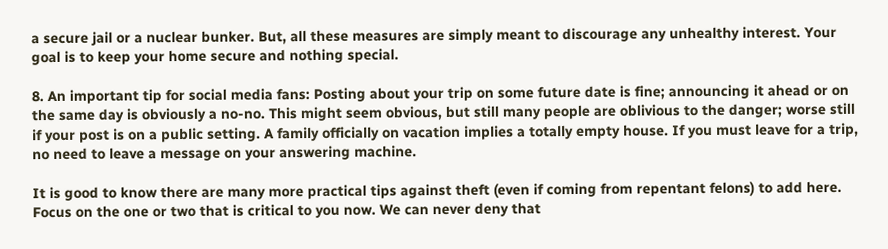a secure jail or a nuclear bunker. But, all these measures are simply meant to discourage any unhealthy interest. Your goal is to keep your home secure and nothing special.

8. An important tip for social media fans: Posting about your trip on some future date is fine; announcing it ahead or on the same day is obviously a no-no. This might seem obvious, but still many people are oblivious to the danger; worse still if your post is on a public setting. A family officially on vacation implies a totally empty house. If you must leave for a trip, no need to leave a message on your answering machine.

It is good to know there are many more practical tips against theft (even if coming from repentant felons) to add here. Focus on the one or two that is critical to you now. We can never deny that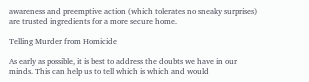awareness and preemptive action (which tolerates no sneaky surprises) are trusted ingredients for a more secure home.

Telling Murder from Homicide

As early as possible, it is best to address the doubts we have in our minds. This can help us to tell which is which and would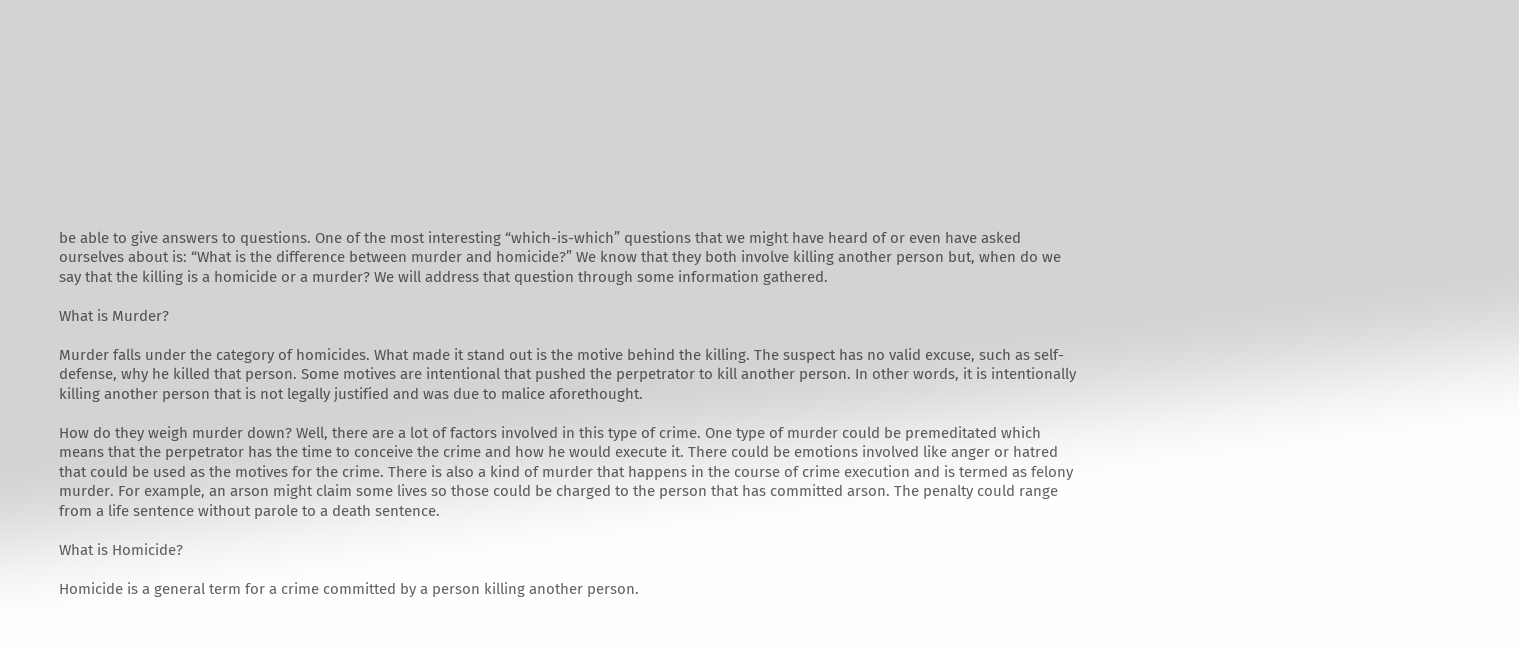be able to give answers to questions. One of the most interesting “which-is-which” questions that we might have heard of or even have asked ourselves about is: “What is the difference between murder and homicide?” We know that they both involve killing another person but, when do we say that the killing is a homicide or a murder? We will address that question through some information gathered.

What is Murder?

Murder falls under the category of homicides. What made it stand out is the motive behind the killing. The suspect has no valid excuse, such as self-defense, why he killed that person. Some motives are intentional that pushed the perpetrator to kill another person. In other words, it is intentionally killing another person that is not legally justified and was due to malice aforethought.

How do they weigh murder down? Well, there are a lot of factors involved in this type of crime. One type of murder could be premeditated which means that the perpetrator has the time to conceive the crime and how he would execute it. There could be emotions involved like anger or hatred that could be used as the motives for the crime. There is also a kind of murder that happens in the course of crime execution and is termed as felony murder. For example, an arson might claim some lives so those could be charged to the person that has committed arson. The penalty could range from a life sentence without parole to a death sentence.

What is Homicide?

Homicide is a general term for a crime committed by a person killing another person.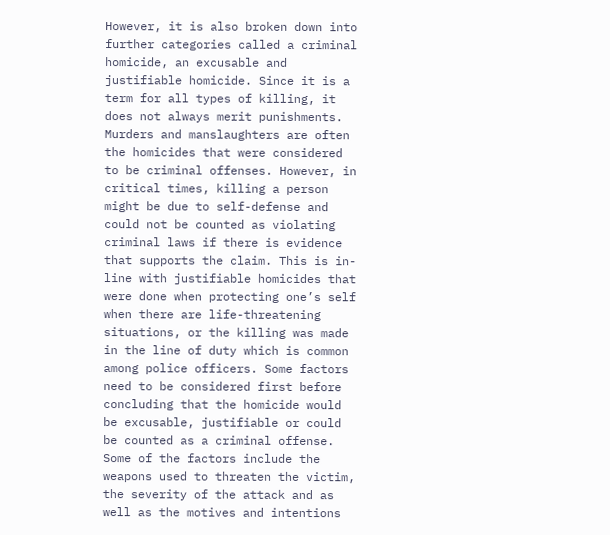However, it is also broken down into further categories called a criminal homicide, an excusable and justifiable homicide. Since it is a term for all types of killing, it does not always merit punishments. Murders and manslaughters are often the homicides that were considered to be criminal offenses. However, in critical times, killing a person might be due to self-defense and could not be counted as violating criminal laws if there is evidence that supports the claim. This is in-line with justifiable homicides that were done when protecting one’s self when there are life-threatening situations, or the killing was made in the line of duty which is common among police officers. Some factors need to be considered first before concluding that the homicide would be excusable, justifiable or could be counted as a criminal offense. Some of the factors include the weapons used to threaten the victim, the severity of the attack and as well as the motives and intentions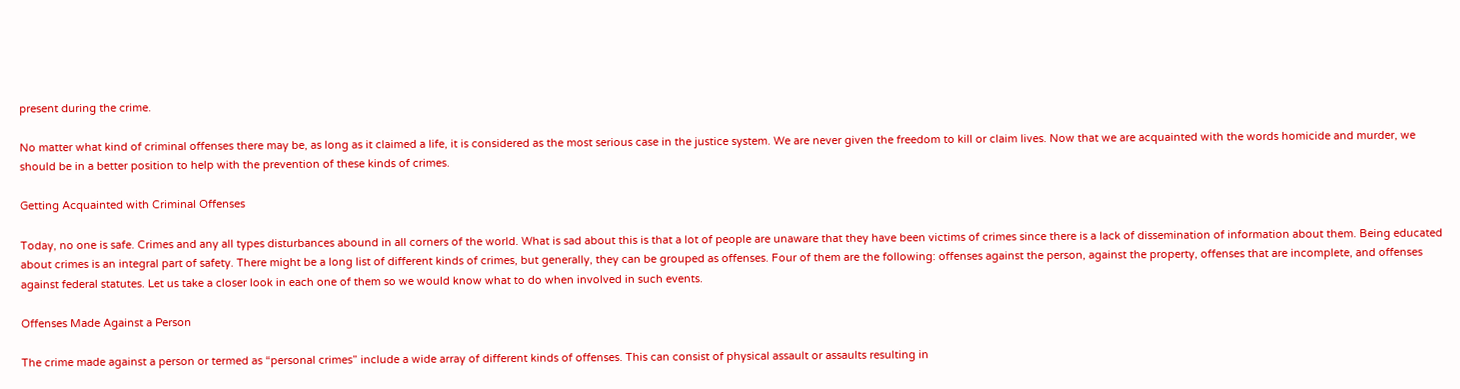present during the crime.

No matter what kind of criminal offenses there may be, as long as it claimed a life, it is considered as the most serious case in the justice system. We are never given the freedom to kill or claim lives. Now that we are acquainted with the words homicide and murder, we should be in a better position to help with the prevention of these kinds of crimes.

Getting Acquainted with Criminal Offenses

Today, no one is safe. Crimes and any all types disturbances abound in all corners of the world. What is sad about this is that a lot of people are unaware that they have been victims of crimes since there is a lack of dissemination of information about them. Being educated about crimes is an integral part of safety. There might be a long list of different kinds of crimes, but generally, they can be grouped as offenses. Four of them are the following: offenses against the person, against the property, offenses that are incomplete, and offenses against federal statutes. Let us take a closer look in each one of them so we would know what to do when involved in such events.

Offenses Made Against a Person

The crime made against a person or termed as “personal crimes” include a wide array of different kinds of offenses. This can consist of physical assault or assaults resulting in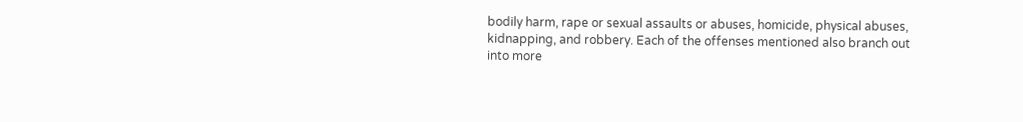bodily harm, rape or sexual assaults or abuses, homicide, physical abuses, kidnapping, and robbery. Each of the offenses mentioned also branch out into more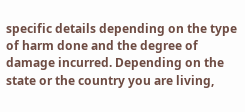specific details depending on the type of harm done and the degree of damage incurred. Depending on the state or the country you are living,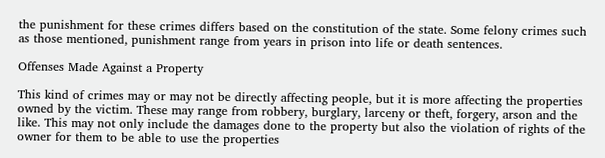the punishment for these crimes differs based on the constitution of the state. Some felony crimes such as those mentioned, punishment range from years in prison into life or death sentences.

Offenses Made Against a Property

This kind of crimes may or may not be directly affecting people, but it is more affecting the properties owned by the victim. These may range from robbery, burglary, larceny or theft, forgery, arson and the like. This may not only include the damages done to the property but also the violation of rights of the owner for them to be able to use the properties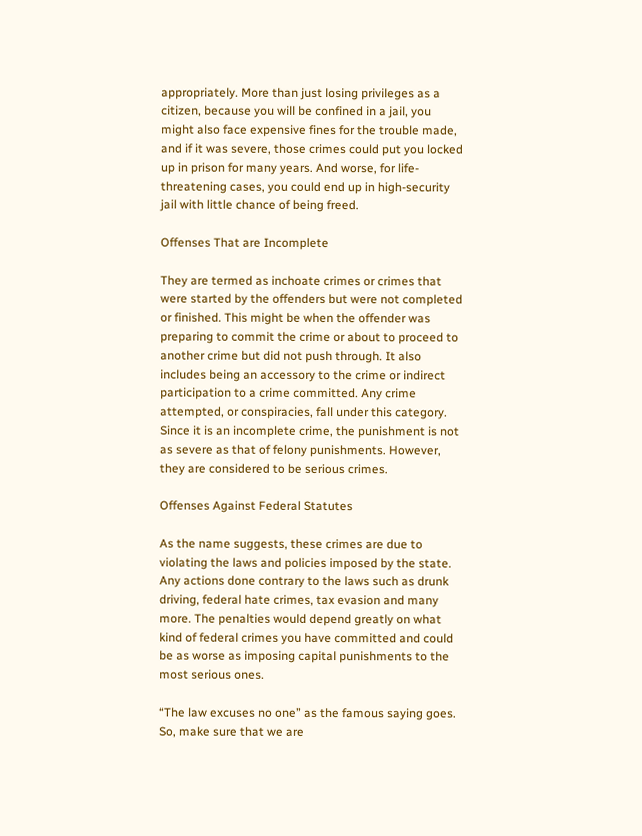appropriately. More than just losing privileges as a citizen, because you will be confined in a jail, you might also face expensive fines for the trouble made, and if it was severe, those crimes could put you locked up in prison for many years. And worse, for life-threatening cases, you could end up in high-security jail with little chance of being freed.

Offenses That are Incomplete

They are termed as inchoate crimes or crimes that were started by the offenders but were not completed or finished. This might be when the offender was preparing to commit the crime or about to proceed to another crime but did not push through. It also includes being an accessory to the crime or indirect participation to a crime committed. Any crime attempted, or conspiracies, fall under this category. Since it is an incomplete crime, the punishment is not as severe as that of felony punishments. However, they are considered to be serious crimes.

Offenses Against Federal Statutes

As the name suggests, these crimes are due to violating the laws and policies imposed by the state. Any actions done contrary to the laws such as drunk driving, federal hate crimes, tax evasion and many more. The penalties would depend greatly on what kind of federal crimes you have committed and could be as worse as imposing capital punishments to the most serious ones.

“The law excuses no one” as the famous saying goes. So, make sure that we are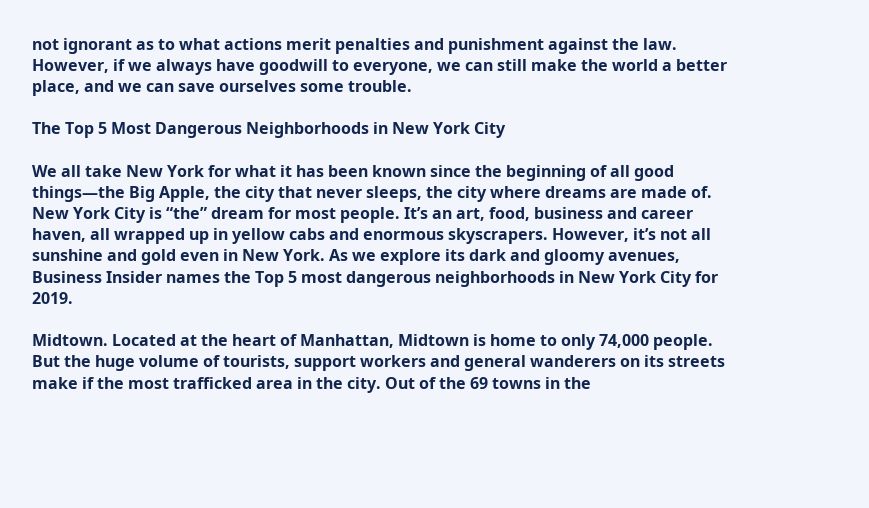not ignorant as to what actions merit penalties and punishment against the law. However, if we always have goodwill to everyone, we can still make the world a better place, and we can save ourselves some trouble.

The Top 5 Most Dangerous Neighborhoods in New York City

We all take New York for what it has been known since the beginning of all good things—the Big Apple, the city that never sleeps, the city where dreams are made of. New York City is “the” dream for most people. It’s an art, food, business and career haven, all wrapped up in yellow cabs and enormous skyscrapers. However, it’s not all sunshine and gold even in New York. As we explore its dark and gloomy avenues, Business Insider names the Top 5 most dangerous neighborhoods in New York City for 2019.

Midtown. Located at the heart of Manhattan, Midtown is home to only 74,000 people. But the huge volume of tourists, support workers and general wanderers on its streets make if the most trafficked area in the city. Out of the 69 towns in the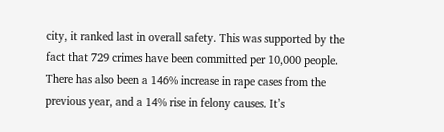city, it ranked last in overall safety. This was supported by the fact that 729 crimes have been committed per 10,000 people. There has also been a 146% increase in rape cases from the previous year, and a 14% rise in felony causes. It’s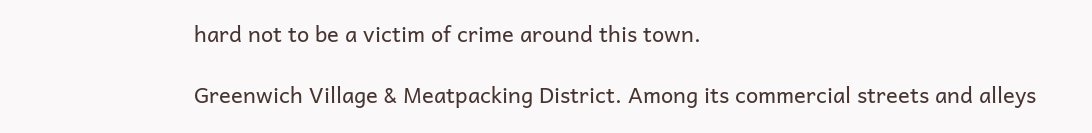hard not to be a victim of crime around this town.

Greenwich Village & Meatpacking District. Among its commercial streets and alleys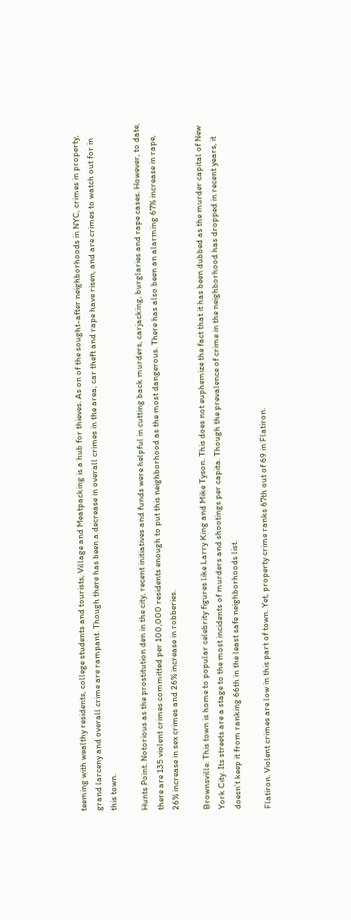teeming with wealthy residents, college students and tourists, Village and Meatpacking is a hub for thieves. As on of the sought-after neighborhoods in NYC, crimes in property, grand larceny and overall crime are rampant. Though there has been a decrease in overall crimes in the area, car theft and rape have risen, and are crimes to watch out for in this town.

Hunts Point. Notorious as the prostitution den in the city, recent initiatives and funds were helpful in cutting back murders, carjacking, burglaries and rape cases. However, to date, there are 135 violent crimes committed per 100,000 residents enough to put this neighborhood as the most dangerous. There has also been an alarming 67% increase in rape, 26% increase in sex crimes and 26% increase in robberies.

Brownsville. This town is home to popular celebrity figures like Larry King and Mike Tyson. This does not euphemize the fact that it has been dubbed as the murder capital of New York City. Its streets are a stage to the most incidents of murders and shootings per capita. Though the prevalence of crime in the neighborhood has dropped in recent years, it doesn’t keep it from ranking 66th in the least safe neighborhoods list.

Flatiron. Violent crimes are low in this part of town. Yet, property crime ranks 67th out of 69 in Flatiron.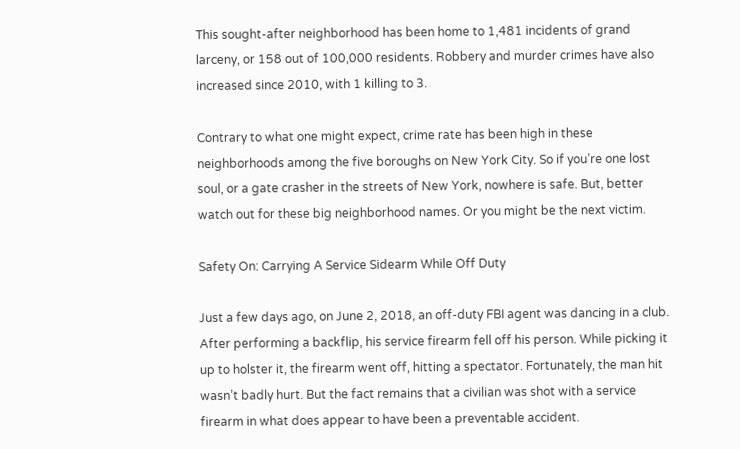This sought-after neighborhood has been home to 1,481 incidents of grand larceny, or 158 out of 100,000 residents. Robbery and murder crimes have also increased since 2010, with 1 killing to 3.

Contrary to what one might expect, crime rate has been high in these neighborhoods among the five boroughs on New York City. So if you’re one lost soul, or a gate crasher in the streets of New York, nowhere is safe. But, better watch out for these big neighborhood names. Or you might be the next victim.

Safety On: Carrying A Service Sidearm While Off Duty

Just a few days ago, on June 2, 2018, an off-duty FBI agent was dancing in a club. After performing a backflip, his service firearm fell off his person. While picking it up to holster it, the firearm went off, hitting a spectator. Fortunately, the man hit wasn’t badly hurt. But the fact remains that a civilian was shot with a service firearm in what does appear to have been a preventable accident.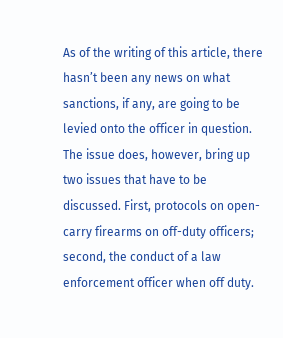As of the writing of this article, there hasn’t been any news on what sanctions, if any, are going to be levied onto the officer in question. The issue does, however, bring up two issues that have to be discussed. First, protocols on open-carry firearms on off-duty officers; second, the conduct of a law enforcement officer when off duty.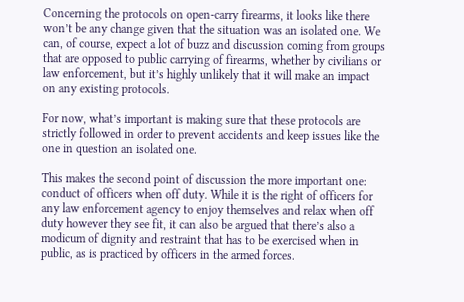Concerning the protocols on open-carry firearms, it looks like there won’t be any change given that the situation was an isolated one. We can, of course, expect a lot of buzz and discussion coming from groups that are opposed to public carrying of firearms, whether by civilians or law enforcement, but it’s highly unlikely that it will make an impact on any existing protocols.

For now, what’s important is making sure that these protocols are strictly followed in order to prevent accidents and keep issues like the one in question an isolated one.

This makes the second point of discussion the more important one: conduct of officers when off duty. While it is the right of officers for any law enforcement agency to enjoy themselves and relax when off duty however they see fit, it can also be argued that there’s also a modicum of dignity and restraint that has to be exercised when in public, as is practiced by officers in the armed forces.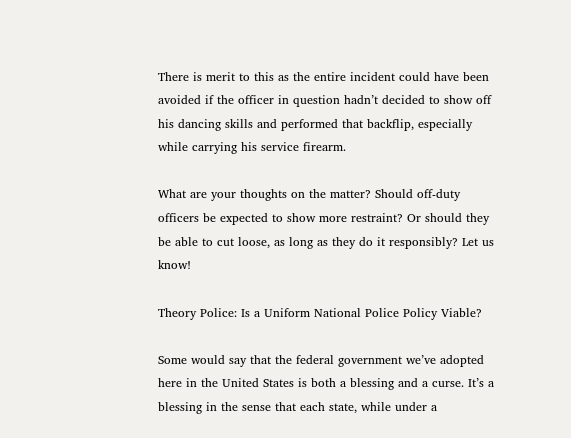There is merit to this as the entire incident could have been avoided if the officer in question hadn’t decided to show off his dancing skills and performed that backflip, especially while carrying his service firearm.

What are your thoughts on the matter? Should off-duty officers be expected to show more restraint? Or should they be able to cut loose, as long as they do it responsibly? Let us know!

Theory Police: Is a Uniform National Police Policy Viable?

Some would say that the federal government we’ve adopted here in the United States is both a blessing and a curse. It’s a blessing in the sense that each state, while under a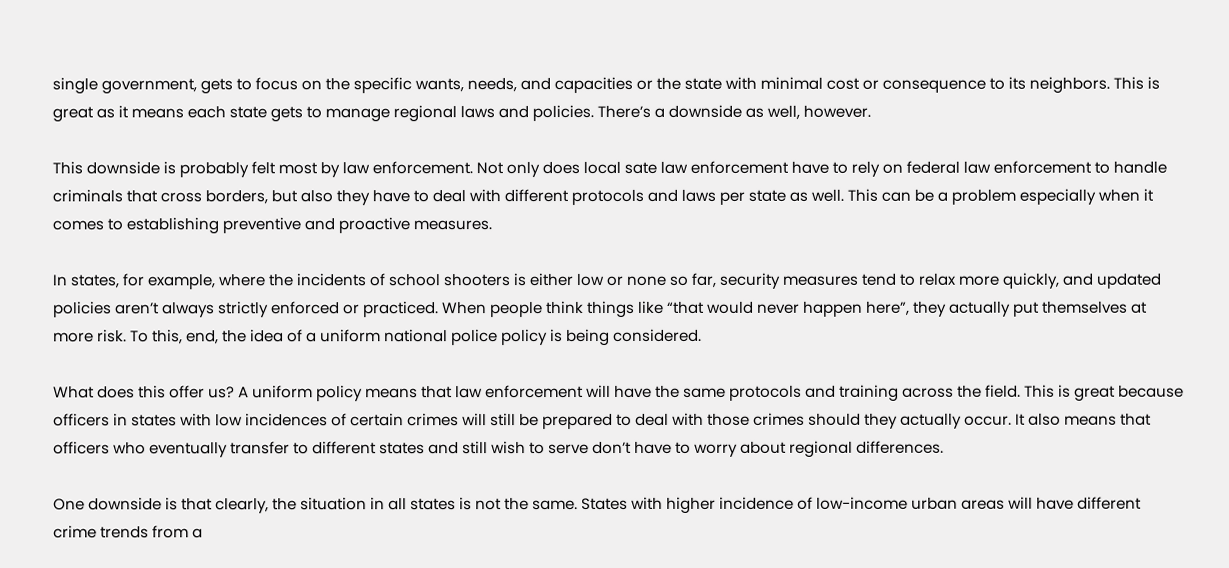single government, gets to focus on the specific wants, needs, and capacities or the state with minimal cost or consequence to its neighbors. This is great as it means each state gets to manage regional laws and policies. There’s a downside as well, however.

This downside is probably felt most by law enforcement. Not only does local sate law enforcement have to rely on federal law enforcement to handle criminals that cross borders, but also they have to deal with different protocols and laws per state as well. This can be a problem especially when it comes to establishing preventive and proactive measures.

In states, for example, where the incidents of school shooters is either low or none so far, security measures tend to relax more quickly, and updated policies aren’t always strictly enforced or practiced. When people think things like “that would never happen here”, they actually put themselves at more risk. To this, end, the idea of a uniform national police policy is being considered.

What does this offer us? A uniform policy means that law enforcement will have the same protocols and training across the field. This is great because officers in states with low incidences of certain crimes will still be prepared to deal with those crimes should they actually occur. It also means that officers who eventually transfer to different states and still wish to serve don’t have to worry about regional differences.

One downside is that clearly, the situation in all states is not the same. States with higher incidence of low-income urban areas will have different crime trends from a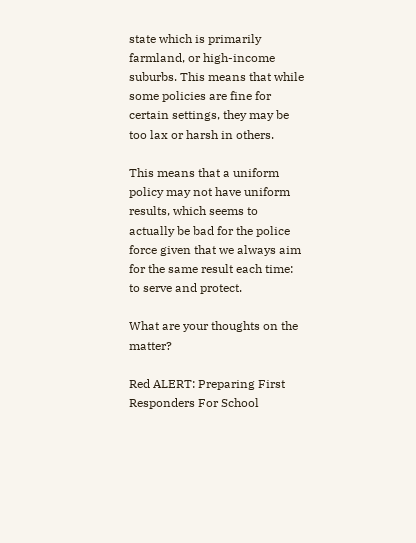state which is primarily farmland, or high-income suburbs. This means that while some policies are fine for certain settings, they may be too lax or harsh in others.

This means that a uniform policy may not have uniform results, which seems to actually be bad for the police force given that we always aim for the same result each time: to serve and protect.

What are your thoughts on the matter?

Red ALERT: Preparing First Responders For School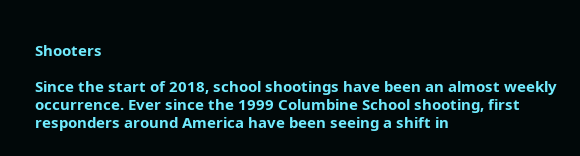Shooters

Since the start of 2018, school shootings have been an almost weekly occurrence. Ever since the 1999 Columbine School shooting, first responders around America have been seeing a shift in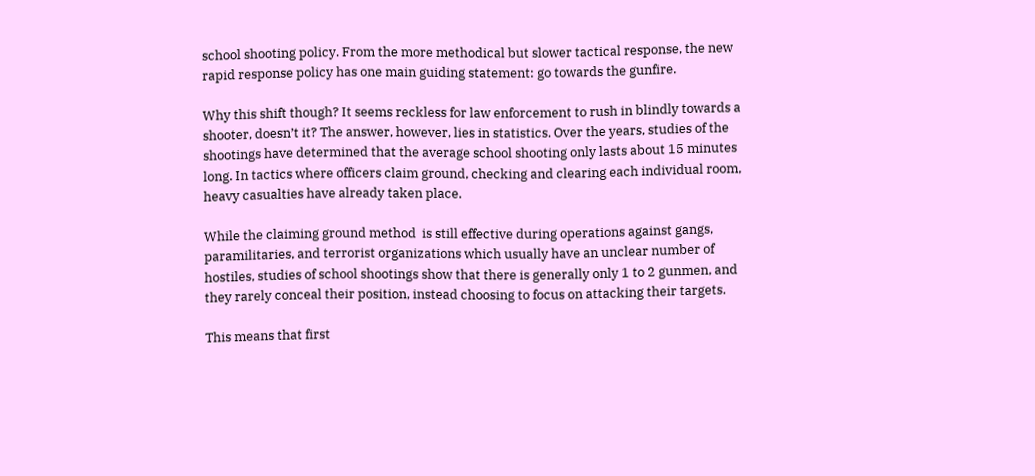school shooting policy. From the more methodical but slower tactical response, the new rapid response policy has one main guiding statement: go towards the gunfire.

Why this shift though? It seems reckless for law enforcement to rush in blindly towards a shooter, doesn’t it? The answer, however, lies in statistics. Over the years, studies of the shootings have determined that the average school shooting only lasts about 15 minutes long. In tactics where officers claim ground, checking and clearing each individual room, heavy casualties have already taken place.

While the claiming ground method  is still effective during operations against gangs, paramilitaries, and terrorist organizations which usually have an unclear number of hostiles, studies of school shootings show that there is generally only 1 to 2 gunmen, and they rarely conceal their position, instead choosing to focus on attacking their targets.

This means that first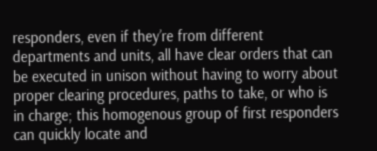responders, even if they’re from different departments and units, all have clear orders that can be executed in unison without having to worry about proper clearing procedures, paths to take, or who is in charge; this homogenous group of first responders can quickly locate and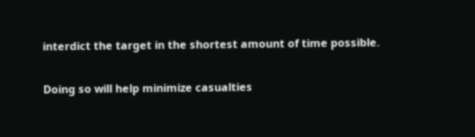interdict the target in the shortest amount of time possible.

Doing so will help minimize casualties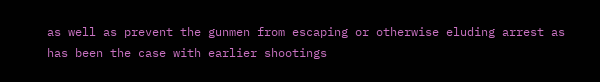as well as prevent the gunmen from escaping or otherwise eluding arrest as has been the case with earlier shootings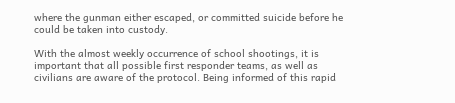where the gunman either escaped, or committed suicide before he could be taken into custody.

With the almost weekly occurrence of school shootings, it is important that all possible first responder teams, as well as civilians are aware of the protocol. Being informed of this rapid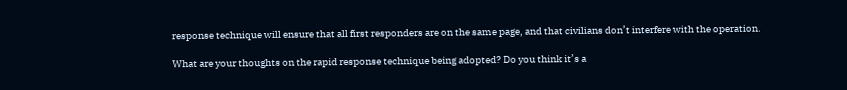response technique will ensure that all first responders are on the same page, and that civilians don’t interfere with the operation.

What are your thoughts on the rapid response technique being adopted? Do you think it’s a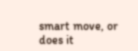smart move, or does it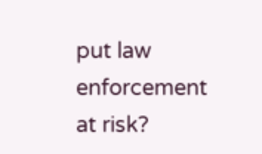put law enforcement at risk?